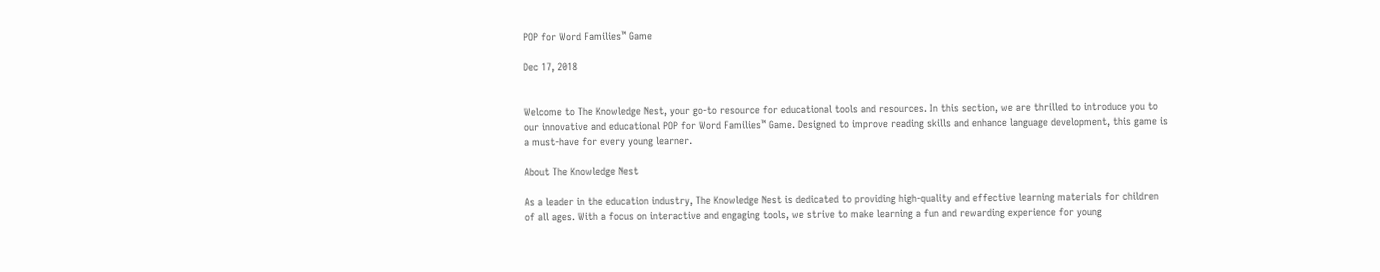POP for Word Families™ Game

Dec 17, 2018


Welcome to The Knowledge Nest, your go-to resource for educational tools and resources. In this section, we are thrilled to introduce you to our innovative and educational POP for Word Families™ Game. Designed to improve reading skills and enhance language development, this game is a must-have for every young learner.

About The Knowledge Nest

As a leader in the education industry, The Knowledge Nest is dedicated to providing high-quality and effective learning materials for children of all ages. With a focus on interactive and engaging tools, we strive to make learning a fun and rewarding experience for young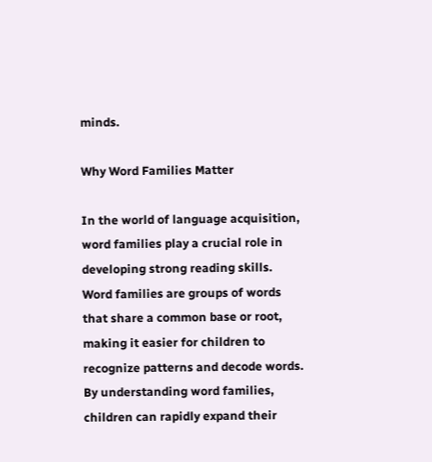minds.

Why Word Families Matter

In the world of language acquisition, word families play a crucial role in developing strong reading skills. Word families are groups of words that share a common base or root, making it easier for children to recognize patterns and decode words. By understanding word families, children can rapidly expand their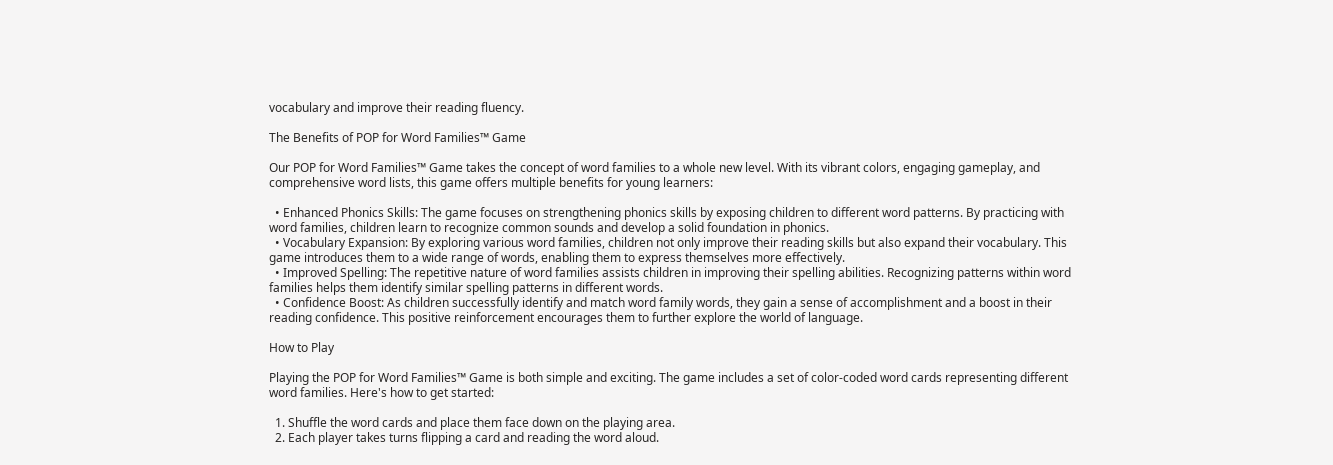vocabulary and improve their reading fluency.

The Benefits of POP for Word Families™ Game

Our POP for Word Families™ Game takes the concept of word families to a whole new level. With its vibrant colors, engaging gameplay, and comprehensive word lists, this game offers multiple benefits for young learners:

  • Enhanced Phonics Skills: The game focuses on strengthening phonics skills by exposing children to different word patterns. By practicing with word families, children learn to recognize common sounds and develop a solid foundation in phonics.
  • Vocabulary Expansion: By exploring various word families, children not only improve their reading skills but also expand their vocabulary. This game introduces them to a wide range of words, enabling them to express themselves more effectively.
  • Improved Spelling: The repetitive nature of word families assists children in improving their spelling abilities. Recognizing patterns within word families helps them identify similar spelling patterns in different words.
  • Confidence Boost: As children successfully identify and match word family words, they gain a sense of accomplishment and a boost in their reading confidence. This positive reinforcement encourages them to further explore the world of language.

How to Play

Playing the POP for Word Families™ Game is both simple and exciting. The game includes a set of color-coded word cards representing different word families. Here's how to get started:

  1. Shuffle the word cards and place them face down on the playing area.
  2. Each player takes turns flipping a card and reading the word aloud.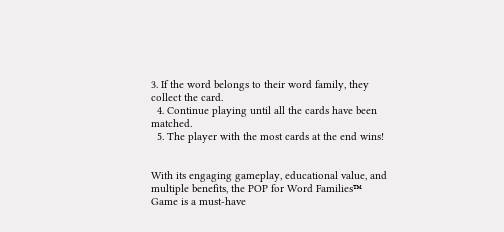3. If the word belongs to their word family, they collect the card.
  4. Continue playing until all the cards have been matched.
  5. The player with the most cards at the end wins!


With its engaging gameplay, educational value, and multiple benefits, the POP for Word Families™ Game is a must-have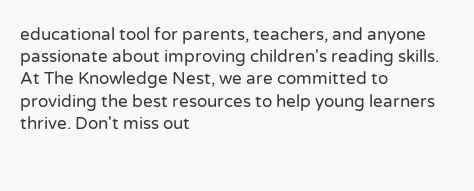educational tool for parents, teachers, and anyone passionate about improving children's reading skills. At The Knowledge Nest, we are committed to providing the best resources to help young learners thrive. Don't miss out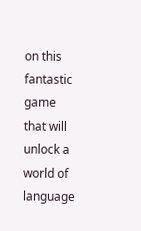on this fantastic game that will unlock a world of language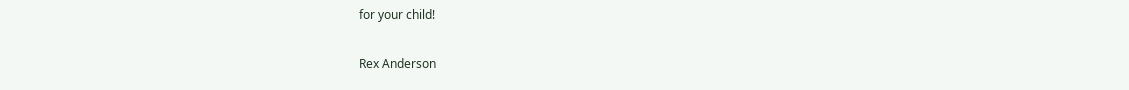for your child!

Rex Anderson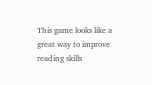This game looks like a great way to improve reading skills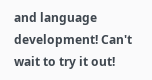and language development! Can't wait to try it out!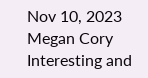Nov 10, 2023
Megan Cory
Interesting and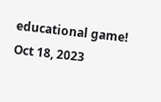educational game!
Oct 18, 2023